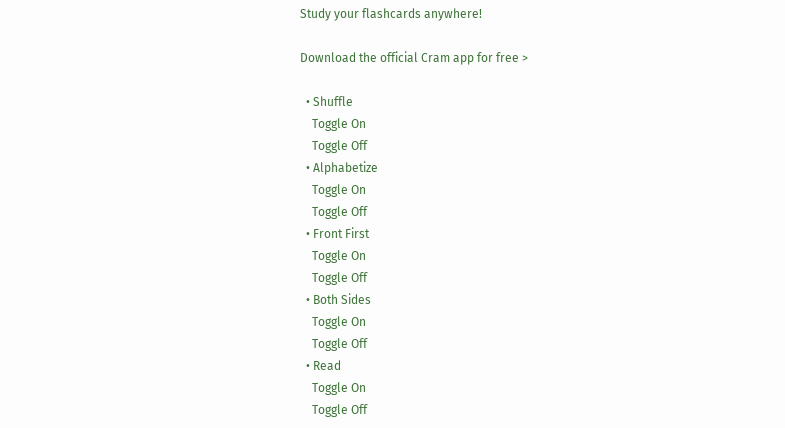Study your flashcards anywhere!

Download the official Cram app for free >

  • Shuffle
    Toggle On
    Toggle Off
  • Alphabetize
    Toggle On
    Toggle Off
  • Front First
    Toggle On
    Toggle Off
  • Both Sides
    Toggle On
    Toggle Off
  • Read
    Toggle On
    Toggle Off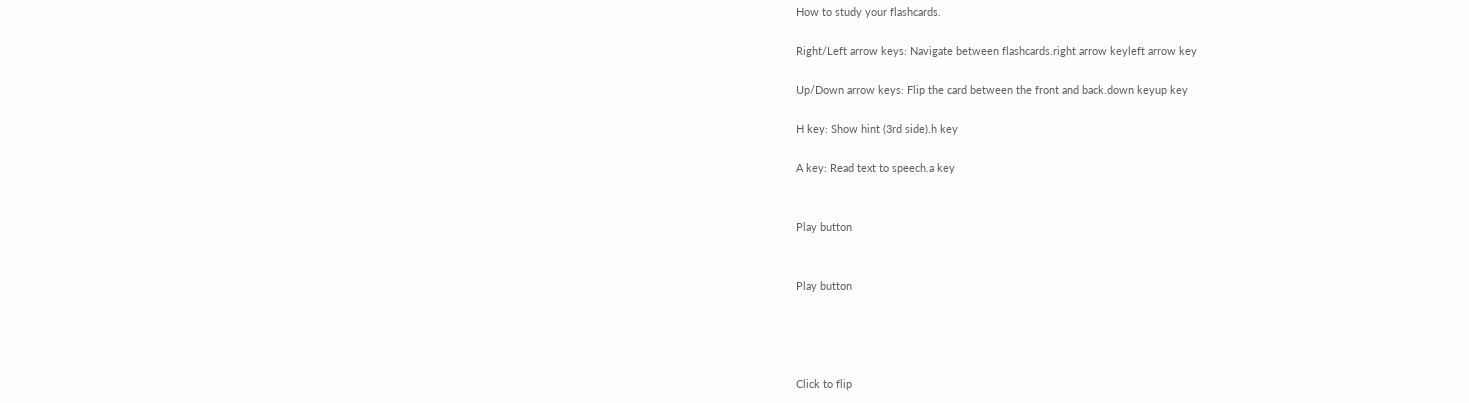How to study your flashcards.

Right/Left arrow keys: Navigate between flashcards.right arrow keyleft arrow key

Up/Down arrow keys: Flip the card between the front and back.down keyup key

H key: Show hint (3rd side).h key

A key: Read text to speech.a key


Play button


Play button




Click to flip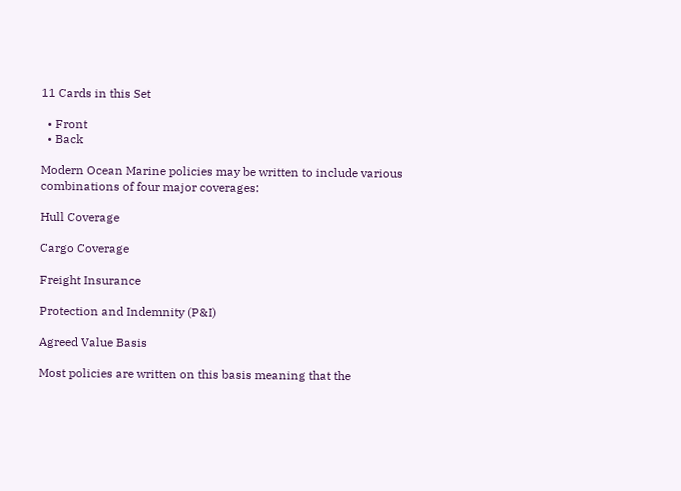11 Cards in this Set

  • Front
  • Back

Modern Ocean Marine policies may be written to include various combinations of four major coverages:

Hull Coverage

Cargo Coverage

Freight Insurance

Protection and Indemnity (P&I)

Agreed Value Basis

Most policies are written on this basis meaning that the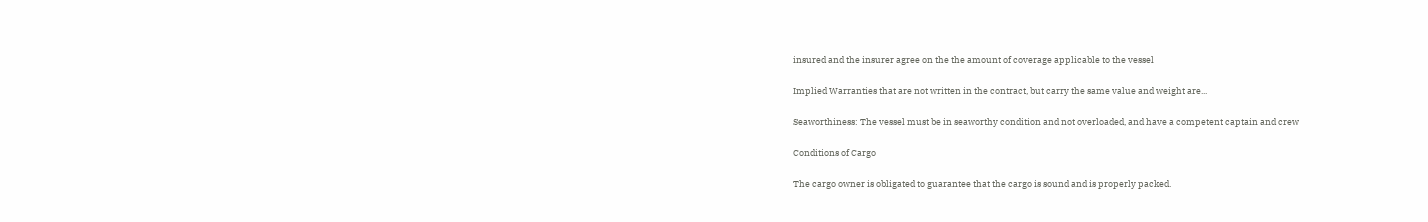insured and the insurer agree on the the amount of coverage applicable to the vessel

Implied Warranties that are not written in the contract, but carry the same value and weight are...

Seaworthiness: The vessel must be in seaworthy condition and not overloaded, and have a competent captain and crew

Conditions of Cargo

The cargo owner is obligated to guarantee that the cargo is sound and is properly packed.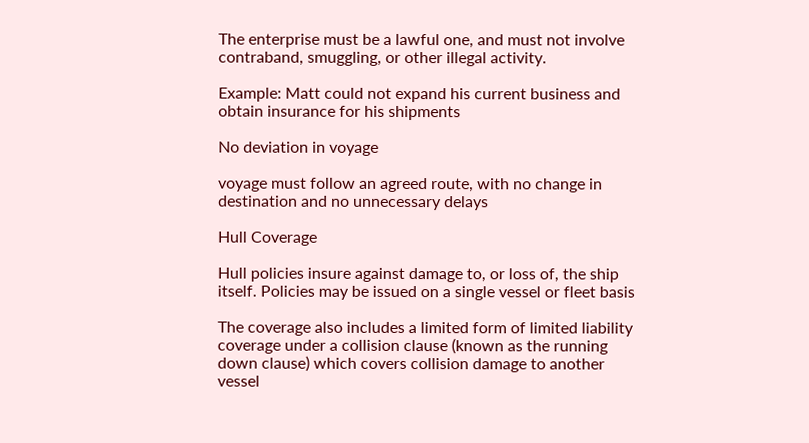The enterprise must be a lawful one, and must not involve contraband, smuggling, or other illegal activity.

Example: Matt could not expand his current business and obtain insurance for his shipments

No deviation in voyage

voyage must follow an agreed route, with no change in destination and no unnecessary delays

Hull Coverage

Hull policies insure against damage to, or loss of, the ship itself. Policies may be issued on a single vessel or fleet basis

The coverage also includes a limited form of limited liability coverage under a collision clause (known as the running down clause) which covers collision damage to another vessel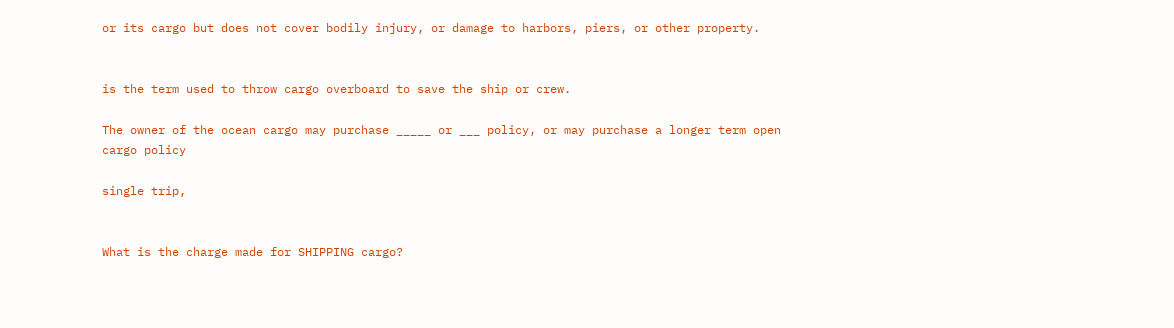or its cargo but does not cover bodily injury, or damage to harbors, piers, or other property.


is the term used to throw cargo overboard to save the ship or crew.

The owner of the ocean cargo may purchase _____ or ___ policy, or may purchase a longer term open cargo policy

single trip,


What is the charge made for SHIPPING cargo?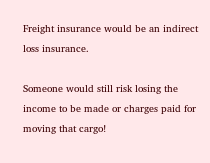Freight insurance would be an indirect loss insurance.

Someone would still risk losing the income to be made or charges paid for moving that cargo!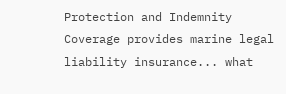Protection and Indemnity Coverage provides marine legal liability insurance... what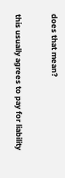does that mean?

this usually agrees to pay for liability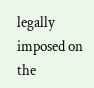legally imposed on the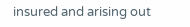insured and arising out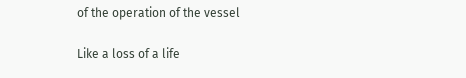of the operation of the vessel

Like a loss of a life